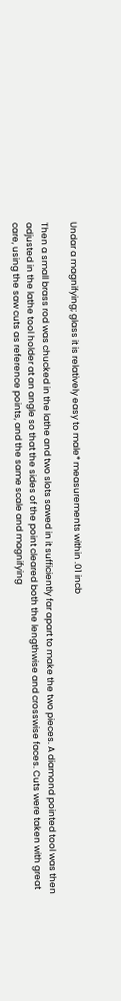Undar a magnifying; glass it is relatively easy to male* measurements within .01 incb

Then a small brass rod was chucked in the lathe and two slots sawed in it sufficiently far apart to make the two pieces. A diamond pointed tool was then adjusted in the lathe tool holder at an angle so that the sides of the point cleared both the lengthwise and crosswise faces. Cuts were taken with great care, using the saw cuts as reference points, and the same scale and magnifying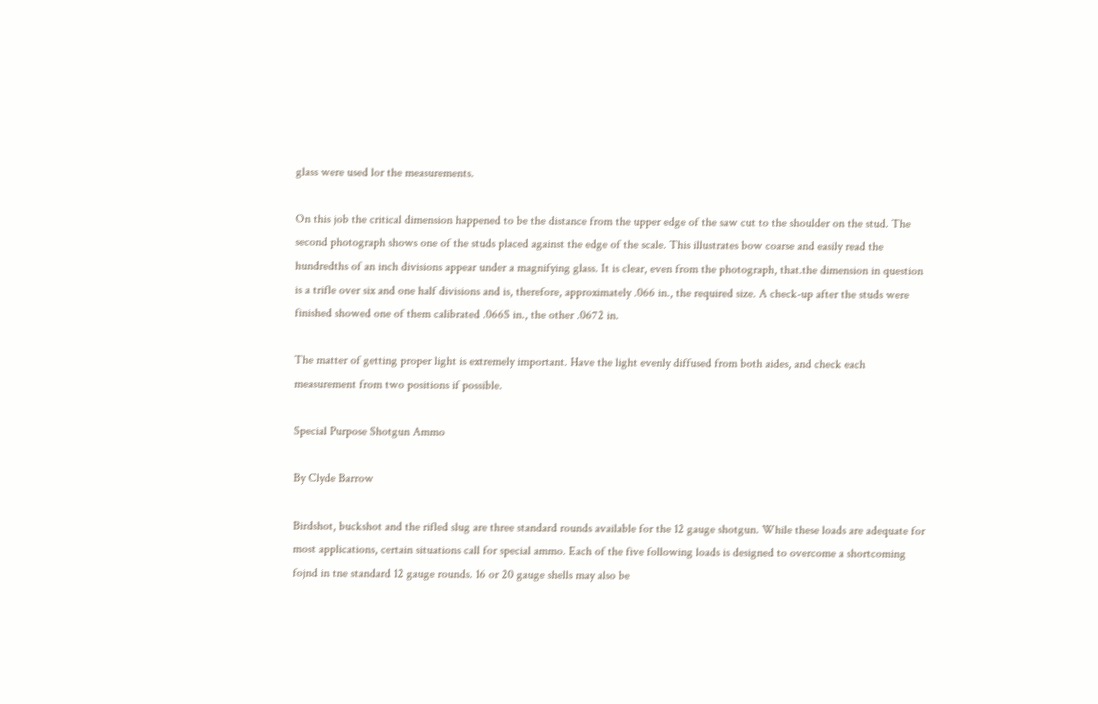glass were used lor the measurements.

On this job the critical dimension happened to be the distance from the upper edge of the saw cut to the shoulder on the stud. The second photograph shows one of the studs placed against the edge of the scale. This illustrates bow coarse and easily read the hundredths of an inch divisions appear under a magnifying glass. It is clear, even from the photograph, that.the dimension in question is a trifle over six and one half divisions and is, therefore, approximately .066 in., the required size. A check-up after the studs were finished showed one of them calibrated .066S in., the other .0672 in.

The matter of getting proper light is extremely important. Have the light evenly diffused from both aides, and check each measurement from two positions if possible.

Special Purpose Shotgun Ammo

By Clyde Barrow

Birdshot, buckshot and the rifled slug are three standard rounds available for the 12 gauge shotgun. While these loads are adequate for most applications, certain situations call for special ammo. Each of the five following loads is designed to overcome a shortcoming fojnd in tne standard 12 gauge rounds. 16 or 20 gauge shells may also be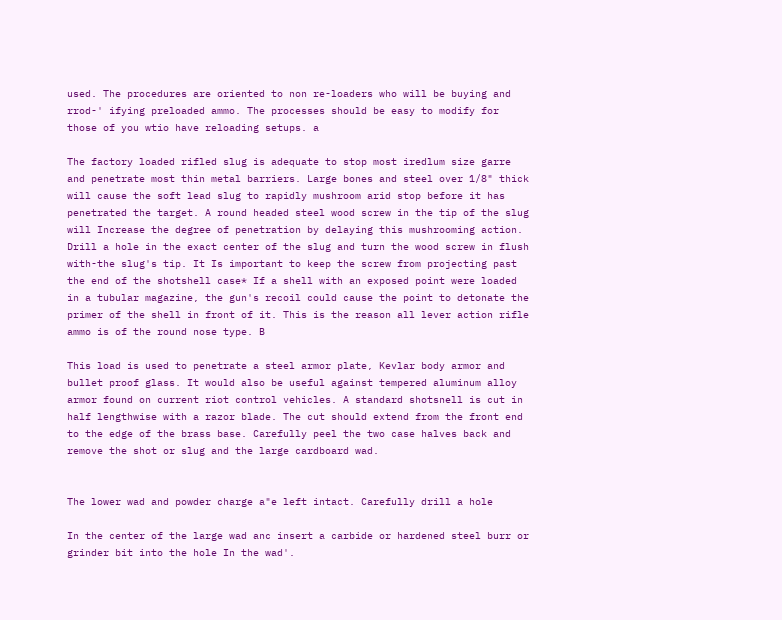used. The procedures are oriented to non re-loaders who will be buying and rrod-' ifying preloaded ammo. The processes should be easy to modify for those of you wtio have reloading setups. a

The factory loaded rifled slug is adequate to stop most iredlum size garre and penetrate most thin metal barriers. Large bones and steel over 1/8" thick will cause the soft lead slug to rapidly mushroom arid stop before it has penetrated the target. A round headed steel wood screw in the tip of the slug will Increase the degree of penetration by delaying this mushrooming action. Drill a hole in the exact center of the slug and turn the wood screw in flush with-the slug's tip. It Is important to keep the screw from projecting past the end of the shotshell case* If a shell with an exposed point were loaded in a tubular magazine, the gun's recoil could cause the point to detonate the primer of the shell in front of it. This is the reason all lever action rifle ammo is of the round nose type. B

This load is used to penetrate a steel armor plate, Kevlar body armor and bullet proof glass. It would also be useful against tempered aluminum alloy armor found on current riot control vehicles. A standard shotsnell is cut in half lengthwise with a razor blade. The cut should extend from the front end to the edge of the brass base. Carefully peel the two case halves back and remove the shot or slug and the large cardboard wad.


The lower wad and powder charge a"e left intact. Carefully drill a hole

In the center of the large wad anc insert a carbide or hardened steel burr or grinder bit into the hole In the wad'.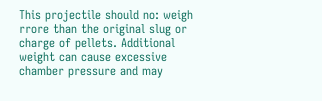This projectile should no: weigh rrore than the original slug or charge of pellets. Additional weight can cause excessive chamber pressure and may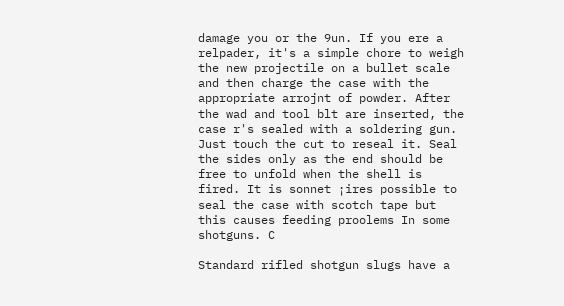damage you or the 9un. If you ere a relpader, it's a simple chore to weigh the new projectile on a bullet scale and then charge the case with the appropriate arrojnt of powder. After the wad and tool blt are inserted, the case r's sealed with a soldering gun. Just touch the cut to reseal it. Seal the sides only as the end should be free to unfold when the shell is fired. It is sonnet ¡ires possible to seal the case with scotch tape but this causes feeding proolems In some shotguns. C

Standard rifled shotgun slugs have a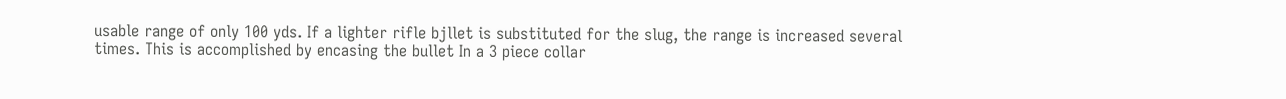usable range of only 100 yds. If a lighter rifle bjllet is substituted for the slug, the range is increased several times. This is accomplished by encasing the bullet In a 3 piece collar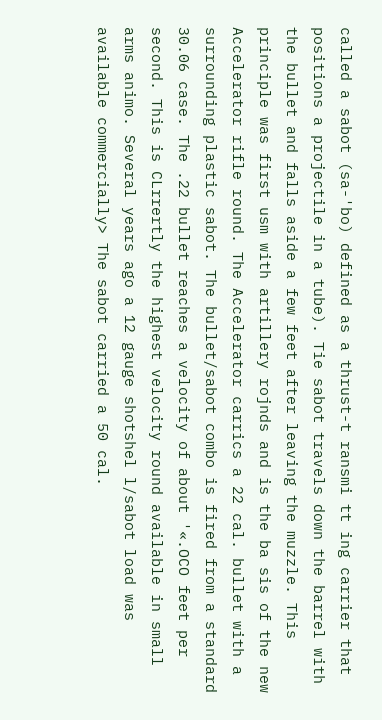called a sabot (sa-'bo) defined as a thrust-t ransmi tt ing carrier that positions a projectile in a tube). Tie sabot travels down the barrel with the bullet and falls aside a few feet after leaving the muzzle. This principle was first usm with artillery rojnds and is the ba sis of the new Accelerator rifle round. The Accelerator carrics a 22 cal. bullet with a surrounding plastic sabot. The bullet/sabot combo is fired from a standard 30.06 case. The .22 bullet reaches a velocity of about '«.OCO feet per second. This is CLrrertly the highest velocity round available in small arms animo. Several years ago a 12 gauge shotshel l/sabot load was available commercially> The sabot carried a 50 cal.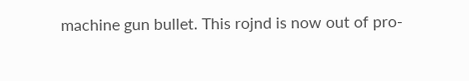machine gun bullet. This rojnd is now out of pro-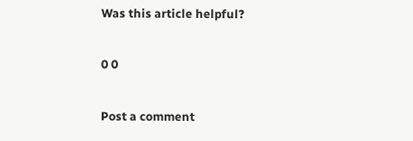Was this article helpful?

0 0

Post a comment